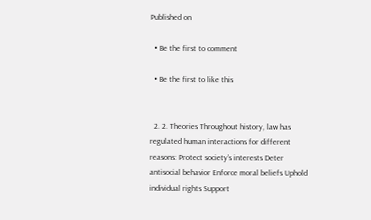Published on

  • Be the first to comment

  • Be the first to like this


  2. 2. Theories Throughout history, law has regulated human interactions for different reasons: Protect society’s interests Deter antisocial behavior Enforce moral beliefs Uphold individual rights Support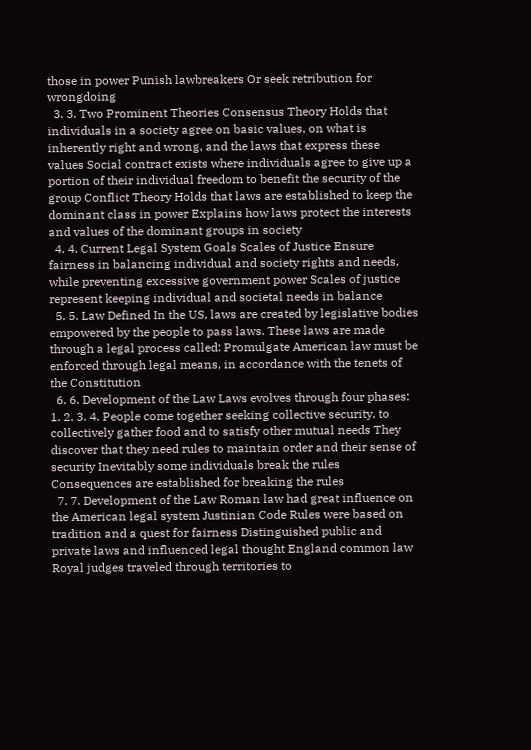those in power Punish lawbreakers Or seek retribution for wrongdoing
  3. 3. Two Prominent Theories Consensus Theory Holds that individuals in a society agree on basic values, on what is inherently right and wrong, and the laws that express these values Social contract exists where individuals agree to give up a portion of their individual freedom to benefit the security of the group Conflict Theory Holds that laws are established to keep the dominant class in power Explains how laws protect the interests and values of the dominant groups in society
  4. 4. Current Legal System Goals Scales of Justice Ensure fairness in balancing individual and society rights and needs, while preventing excessive government power Scales of justice represent keeping individual and societal needs in balance
  5. 5. Law Defined In the US, laws are created by legislative bodies empowered by the people to pass laws. These laws are made through a legal process called: Promulgate American law must be enforced through legal means, in accordance with the tenets of the Constitution
  6. 6. Development of the Law Laws evolves through four phases: 1. 2. 3. 4. People come together seeking collective security, to collectively gather food and to satisfy other mutual needs They discover that they need rules to maintain order and their sense of security Inevitably some individuals break the rules Consequences are established for breaking the rules
  7. 7. Development of the Law Roman law had great influence on the American legal system Justinian Code Rules were based on tradition and a quest for fairness Distinguished public and private laws and influenced legal thought England common law Royal judges traveled through territories to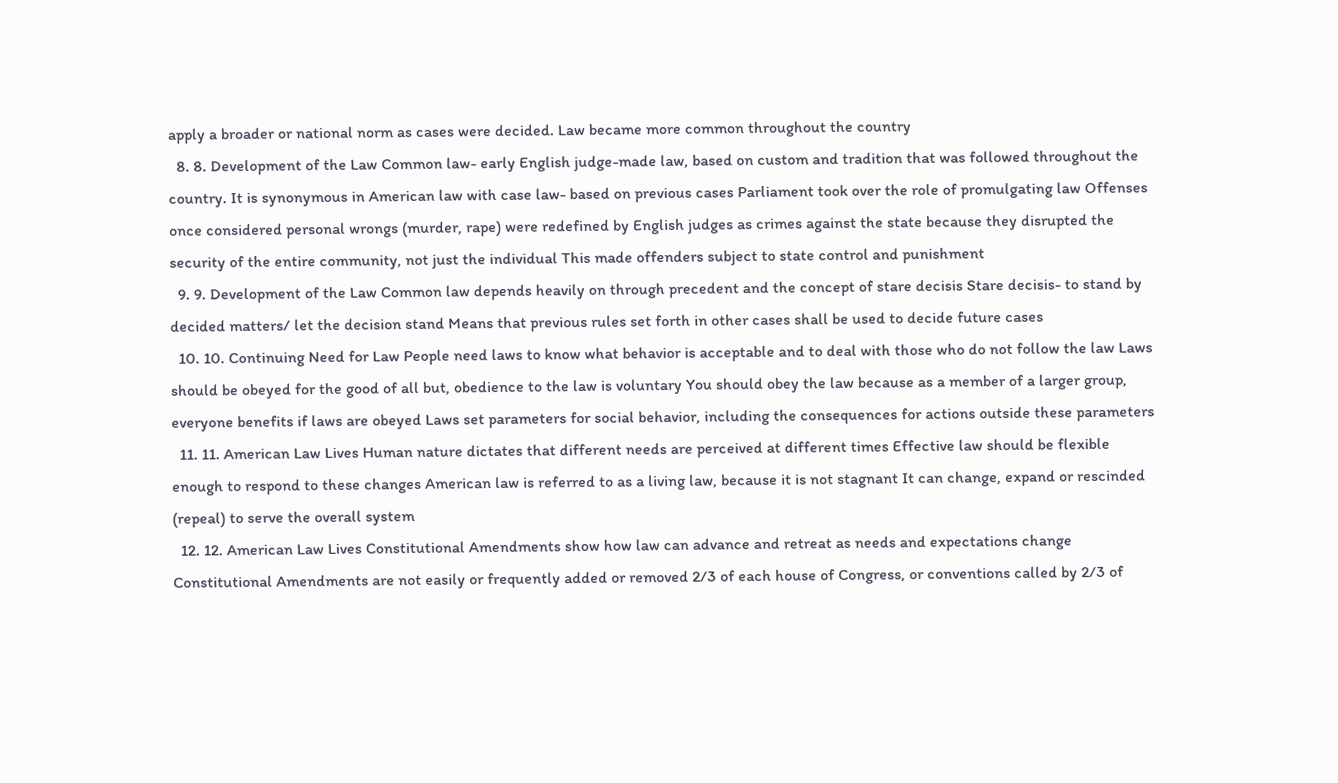apply a broader or national norm as cases were decided. Law became more common throughout the country
  8. 8. Development of the Law Common law- early English judge-made law, based on custom and tradition that was followed throughout the country. It is synonymous in American law with case law- based on previous cases Parliament took over the role of promulgating law Offenses once considered personal wrongs (murder, rape) were redefined by English judges as crimes against the state because they disrupted the security of the entire community, not just the individual This made offenders subject to state control and punishment
  9. 9. Development of the Law Common law depends heavily on through precedent and the concept of stare decisis Stare decisis- to stand by decided matters/ let the decision stand Means that previous rules set forth in other cases shall be used to decide future cases
  10. 10. Continuing Need for Law People need laws to know what behavior is acceptable and to deal with those who do not follow the law Laws should be obeyed for the good of all but, obedience to the law is voluntary You should obey the law because as a member of a larger group, everyone benefits if laws are obeyed Laws set parameters for social behavior, including the consequences for actions outside these parameters
  11. 11. American Law Lives Human nature dictates that different needs are perceived at different times Effective law should be flexible enough to respond to these changes American law is referred to as a living law, because it is not stagnant It can change, expand or rescinded (repeal) to serve the overall system
  12. 12. American Law Lives Constitutional Amendments show how law can advance and retreat as needs and expectations change Constitutional Amendments are not easily or frequently added or removed 2/3 of each house of Congress, or conventions called by 2/3 of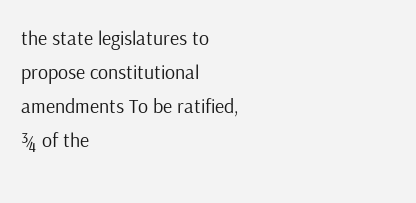the state legislatures to propose constitutional amendments To be ratified, ¾ of the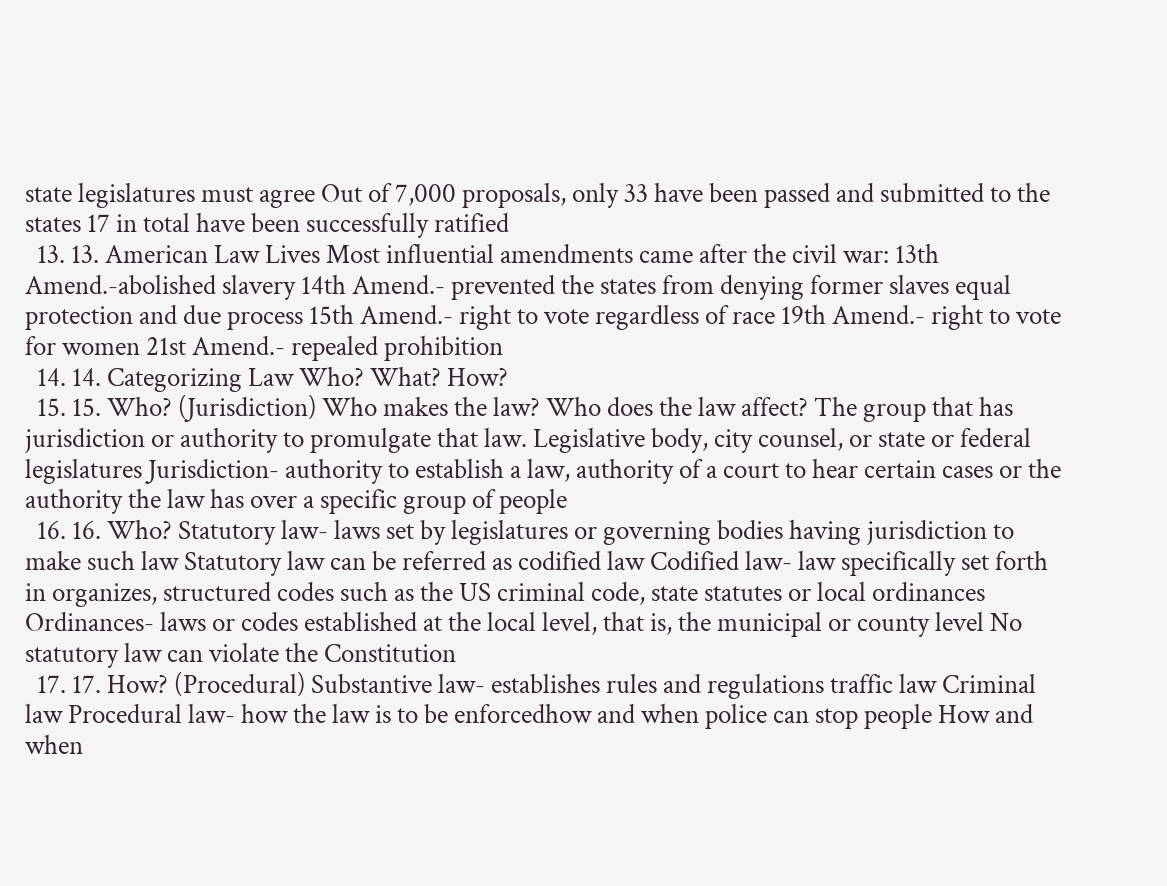state legislatures must agree Out of 7,000 proposals, only 33 have been passed and submitted to the states 17 in total have been successfully ratified
  13. 13. American Law Lives Most influential amendments came after the civil war: 13th Amend.-abolished slavery 14th Amend.- prevented the states from denying former slaves equal protection and due process 15th Amend.- right to vote regardless of race 19th Amend.- right to vote for women 21st Amend.- repealed prohibition
  14. 14. Categorizing Law Who? What? How?
  15. 15. Who? (Jurisdiction) Who makes the law? Who does the law affect? The group that has jurisdiction or authority to promulgate that law. Legislative body, city counsel, or state or federal legislatures Jurisdiction- authority to establish a law, authority of a court to hear certain cases or the authority the law has over a specific group of people
  16. 16. Who? Statutory law- laws set by legislatures or governing bodies having jurisdiction to make such law Statutory law can be referred as codified law Codified law- law specifically set forth in organizes, structured codes such as the US criminal code, state statutes or local ordinances Ordinances- laws or codes established at the local level, that is, the municipal or county level No statutory law can violate the Constitution
  17. 17. How? (Procedural) Substantive law- establishes rules and regulations traffic law Criminal law Procedural law- how the law is to be enforcedhow and when police can stop people How and when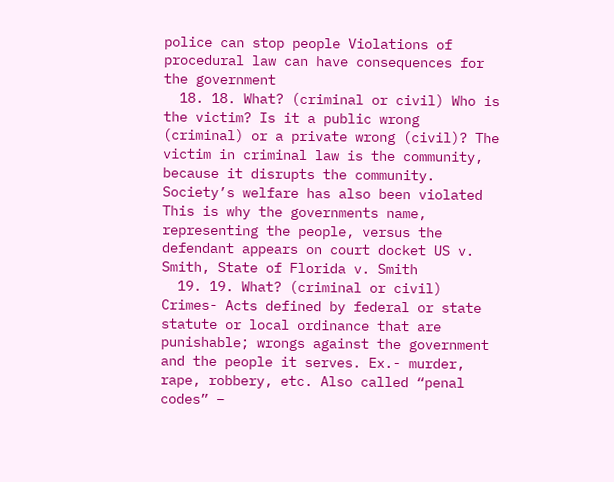police can stop people Violations of procedural law can have consequences for the government
  18. 18. What? (criminal or civil) Who is the victim? Is it a public wrong (criminal) or a private wrong (civil)? The victim in criminal law is the community, because it disrupts the community. Society’s welfare has also been violated This is why the governments name, representing the people, versus the defendant appears on court docket US v. Smith, State of Florida v. Smith
  19. 19. What? (criminal or civil) Crimes- Acts defined by federal or state statute or local ordinance that are punishable; wrongs against the government and the people it serves. Ex.- murder, rape, robbery, etc. Also called “penal codes” –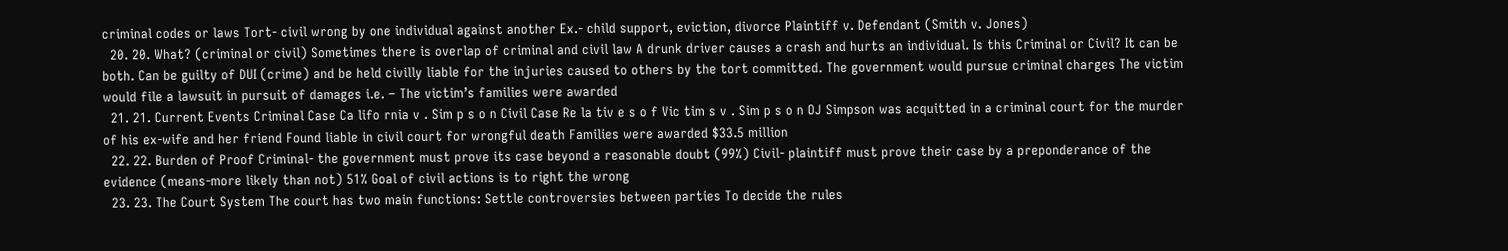criminal codes or laws Tort- civil wrong by one individual against another Ex.- child support, eviction, divorce Plaintiff v. Defendant (Smith v. Jones)
  20. 20. What? (criminal or civil) Sometimes there is overlap of criminal and civil law A drunk driver causes a crash and hurts an individual. Is this Criminal or Civil? It can be both. Can be guilty of DUI (crime) and be held civilly liable for the injuries caused to others by the tort committed. The government would pursue criminal charges The victim would file a lawsuit in pursuit of damages i.e. – The victim’s families were awarded
  21. 21. Current Events Criminal Case Ca lifo rnia v . Sim p s o n Civil Case Re la tiv e s o f Vic tim s v . Sim p s o n OJ Simpson was acquitted in a criminal court for the murder of his ex-wife and her friend Found liable in civil court for wrongful death Families were awarded $33.5 million
  22. 22. Burden of Proof Criminal- the government must prove its case beyond a reasonable doubt (99%) Civil- plaintiff must prove their case by a preponderance of the evidence (means-more likely than not) 51% Goal of civil actions is to right the wrong
  23. 23. The Court System The court has two main functions: Settle controversies between parties To decide the rules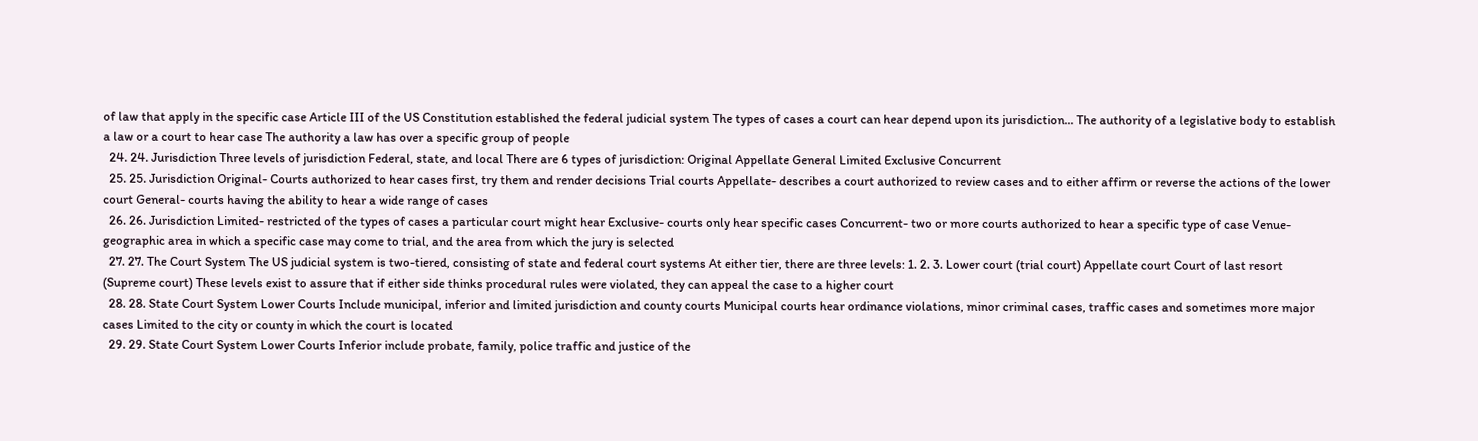of law that apply in the specific case Article III of the US Constitution established the federal judicial system The types of cases a court can hear depend upon its jurisdiction... The authority of a legislative body to establish a law or a court to hear case The authority a law has over a specific group of people
  24. 24. Jurisdiction Three levels of jurisdiction Federal, state, and local There are 6 types of jurisdiction: Original Appellate General Limited Exclusive Concurrent
  25. 25. Jurisdiction Original- Courts authorized to hear cases first, try them and render decisions Trial courts Appellate- describes a court authorized to review cases and to either affirm or reverse the actions of the lower court General- courts having the ability to hear a wide range of cases
  26. 26. Jurisdiction Limited- restricted of the types of cases a particular court might hear Exclusive- courts only hear specific cases Concurrent- two or more courts authorized to hear a specific type of case Venue- geographic area in which a specific case may come to trial, and the area from which the jury is selected
  27. 27. The Court System The US judicial system is two-tiered, consisting of state and federal court systems At either tier, there are three levels: 1. 2. 3. Lower court (trial court) Appellate court Court of last resort (Supreme court) These levels exist to assure that if either side thinks procedural rules were violated, they can appeal the case to a higher court
  28. 28. State Court System Lower Courts Include municipal, inferior and limited jurisdiction and county courts Municipal courts hear ordinance violations, minor criminal cases, traffic cases and sometimes more major cases Limited to the city or county in which the court is located
  29. 29. State Court System Lower Courts Inferior include probate, family, police traffic and justice of the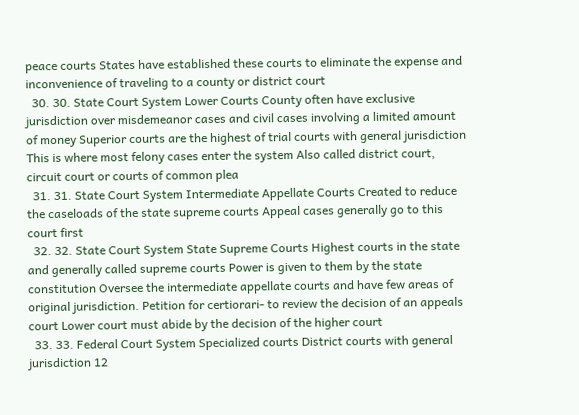peace courts States have established these courts to eliminate the expense and inconvenience of traveling to a county or district court
  30. 30. State Court System Lower Courts County often have exclusive jurisdiction over misdemeanor cases and civil cases involving a limited amount of money Superior courts are the highest of trial courts with general jurisdiction This is where most felony cases enter the system Also called district court, circuit court or courts of common plea
  31. 31. State Court System Intermediate Appellate Courts Created to reduce the caseloads of the state supreme courts Appeal cases generally go to this court first
  32. 32. State Court System State Supreme Courts Highest courts in the state and generally called supreme courts Power is given to them by the state constitution Oversee the intermediate appellate courts and have few areas of original jurisdiction. Petition for certiorari- to review the decision of an appeals court Lower court must abide by the decision of the higher court
  33. 33. Federal Court System Specialized courts District courts with general jurisdiction 12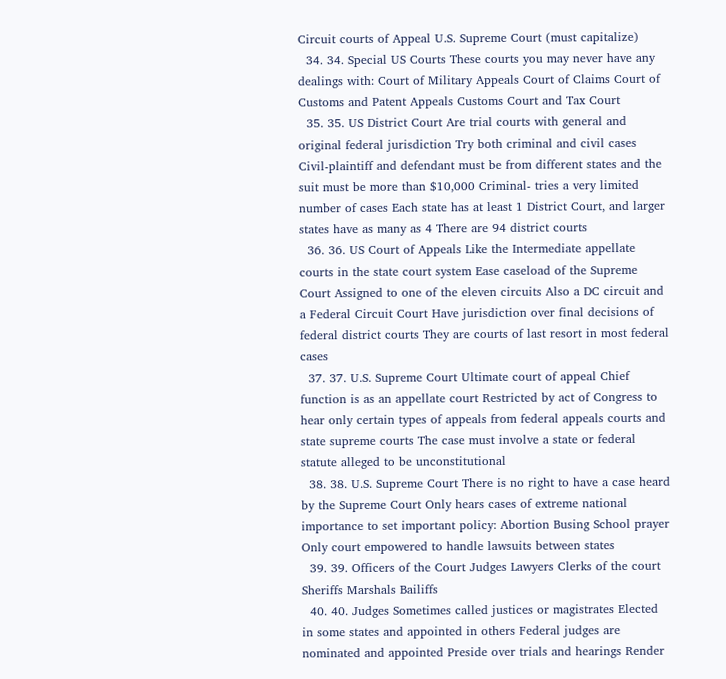Circuit courts of Appeal U.S. Supreme Court (must capitalize)
  34. 34. Special US Courts These courts you may never have any dealings with: Court of Military Appeals Court of Claims Court of Customs and Patent Appeals Customs Court and Tax Court
  35. 35. US District Court Are trial courts with general and original federal jurisdiction Try both criminal and civil cases Civil-plaintiff and defendant must be from different states and the suit must be more than $10,000 Criminal- tries a very limited number of cases Each state has at least 1 District Court, and larger states have as many as 4 There are 94 district courts
  36. 36. US Court of Appeals Like the Intermediate appellate courts in the state court system Ease caseload of the Supreme Court Assigned to one of the eleven circuits Also a DC circuit and a Federal Circuit Court Have jurisdiction over final decisions of federal district courts They are courts of last resort in most federal cases
  37. 37. U.S. Supreme Court Ultimate court of appeal Chief function is as an appellate court Restricted by act of Congress to hear only certain types of appeals from federal appeals courts and state supreme courts The case must involve a state or federal statute alleged to be unconstitutional
  38. 38. U.S. Supreme Court There is no right to have a case heard by the Supreme Court Only hears cases of extreme national importance to set important policy: Abortion Busing School prayer Only court empowered to handle lawsuits between states
  39. 39. Officers of the Court Judges Lawyers Clerks of the court Sheriffs Marshals Bailiffs
  40. 40. Judges Sometimes called justices or magistrates Elected in some states and appointed in others Federal judges are nominated and appointed Preside over trials and hearings Render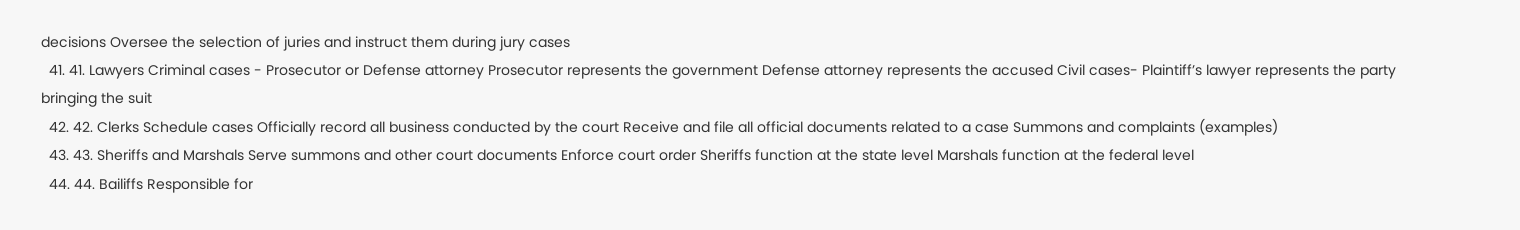decisions Oversee the selection of juries and instruct them during jury cases
  41. 41. Lawyers Criminal cases - Prosecutor or Defense attorney Prosecutor represents the government Defense attorney represents the accused Civil cases- Plaintiff’s lawyer represents the party bringing the suit
  42. 42. Clerks Schedule cases Officially record all business conducted by the court Receive and file all official documents related to a case Summons and complaints (examples)
  43. 43. Sheriffs and Marshals Serve summons and other court documents Enforce court order Sheriffs function at the state level Marshals function at the federal level
  44. 44. Bailiffs Responsible for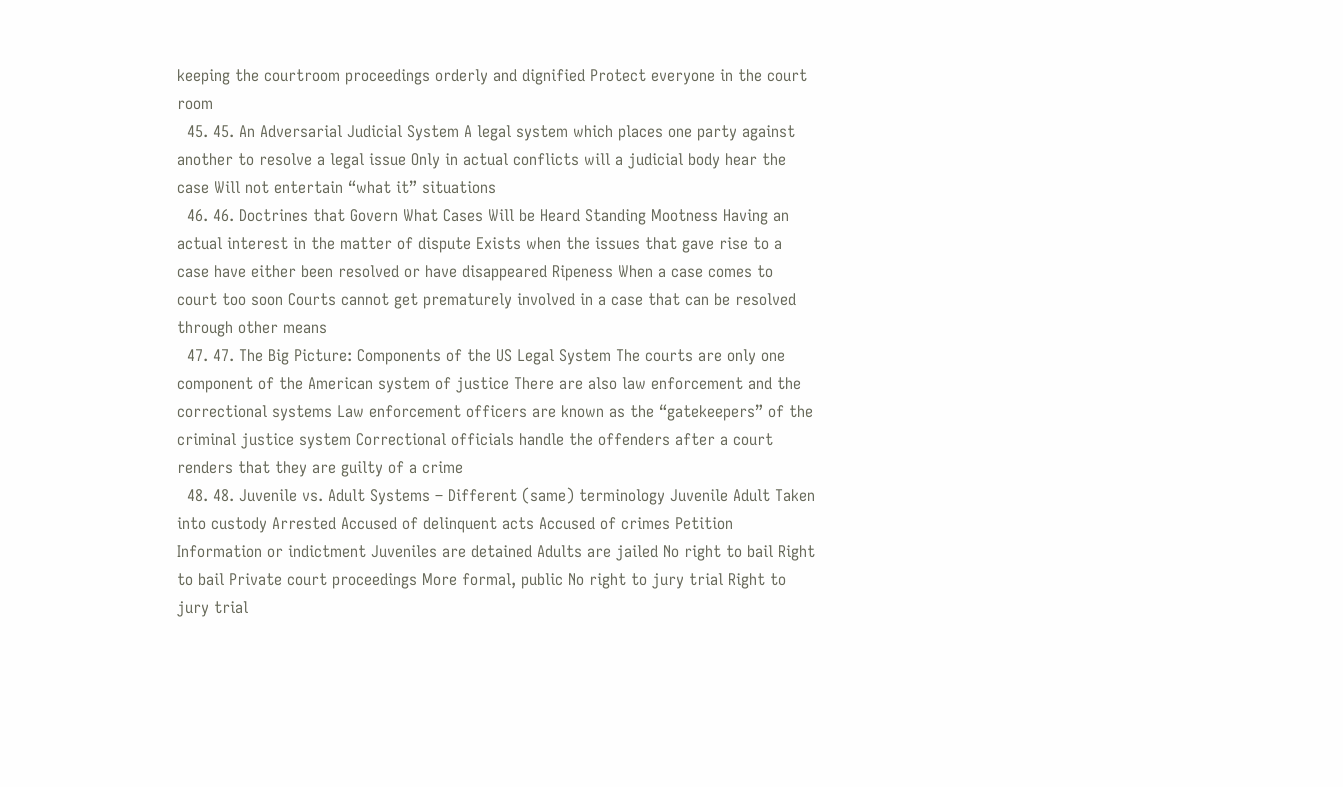keeping the courtroom proceedings orderly and dignified Protect everyone in the court room
  45. 45. An Adversarial Judicial System A legal system which places one party against another to resolve a legal issue Only in actual conflicts will a judicial body hear the case Will not entertain “what it” situations
  46. 46. Doctrines that Govern What Cases Will be Heard Standing Mootness Having an actual interest in the matter of dispute Exists when the issues that gave rise to a case have either been resolved or have disappeared Ripeness When a case comes to court too soon Courts cannot get prematurely involved in a case that can be resolved through other means
  47. 47. The Big Picture: Components of the US Legal System The courts are only one component of the American system of justice There are also law enforcement and the correctional systems Law enforcement officers are known as the “gatekeepers” of the criminal justice system Correctional officials handle the offenders after a court renders that they are guilty of a crime
  48. 48. Juvenile vs. Adult Systems – Different (same) terminology Juvenile Adult Taken into custody Arrested Accused of delinquent acts Accused of crimes Petition Information or indictment Juveniles are detained Adults are jailed No right to bail Right to bail Private court proceedings More formal, public No right to jury trial Right to jury trial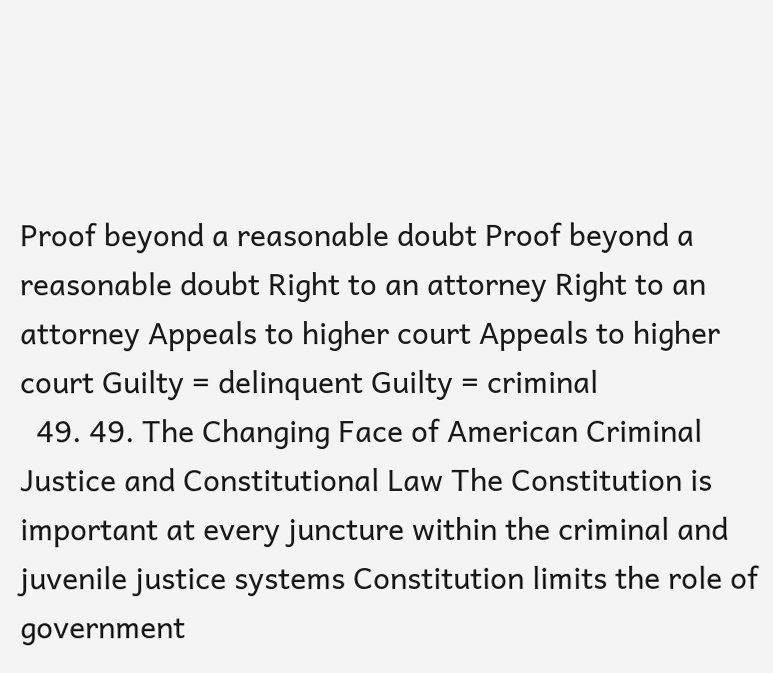Proof beyond a reasonable doubt Proof beyond a reasonable doubt Right to an attorney Right to an attorney Appeals to higher court Appeals to higher court Guilty = delinquent Guilty = criminal
  49. 49. The Changing Face of American Criminal Justice and Constitutional Law The Constitution is important at every juncture within the criminal and juvenile justice systems Constitution limits the role of government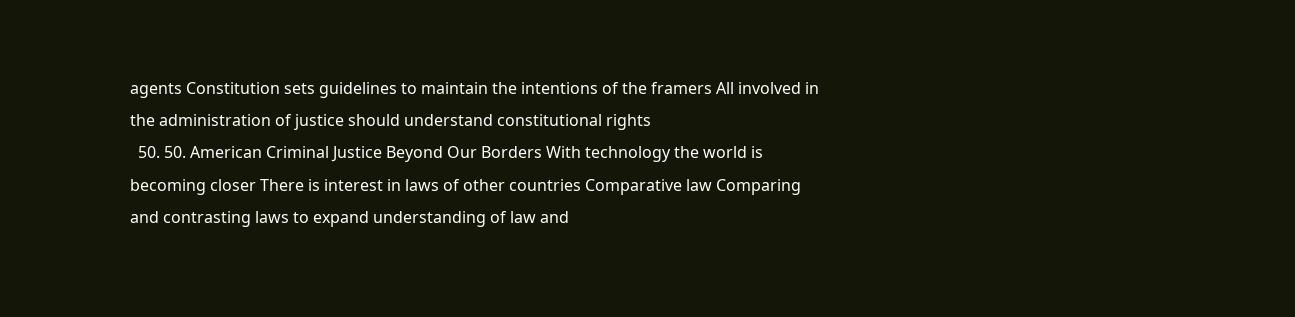agents Constitution sets guidelines to maintain the intentions of the framers All involved in the administration of justice should understand constitutional rights
  50. 50. American Criminal Justice Beyond Our Borders With technology the world is becoming closer There is interest in laws of other countries Comparative law Comparing and contrasting laws to expand understanding of law and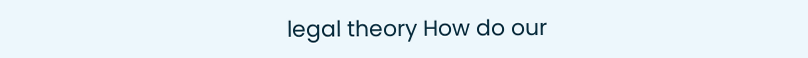legal theory How do our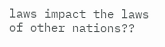laws impact the laws of other nations??